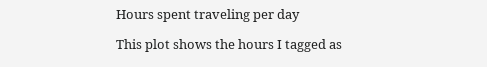Hours spent traveling per day

This plot shows the hours I tagged as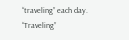“traveling” each day. “Traveling”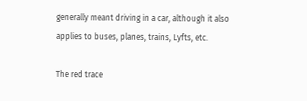generally meant driving in a car, although it also applies to buses, planes, trains, Lyfts, etc.

The red trace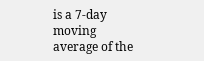is a 7-day moving average of the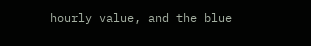hourly value, and the blue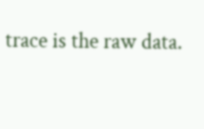trace is the raw data.